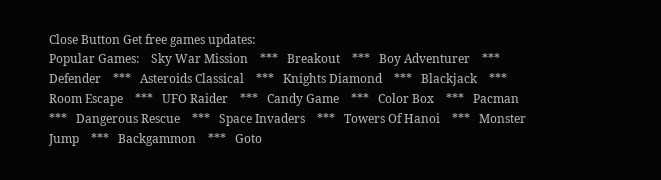Close Button Get free games updates:
Popular Games:    Sky War Mission    ***   Breakout    ***   Boy Adventurer    ***   Defender    ***   Asteroids Classical    ***   Knights Diamond    ***   Blackjack    ***   Room Escape    ***   UFO Raider    ***   Candy Game    ***   Color Box    ***   Pacman    ***   Dangerous Rescue    ***   Space Invaders    ***   Towers Of Hanoi    ***   Monster Jump    ***   Backgammon    ***   Goto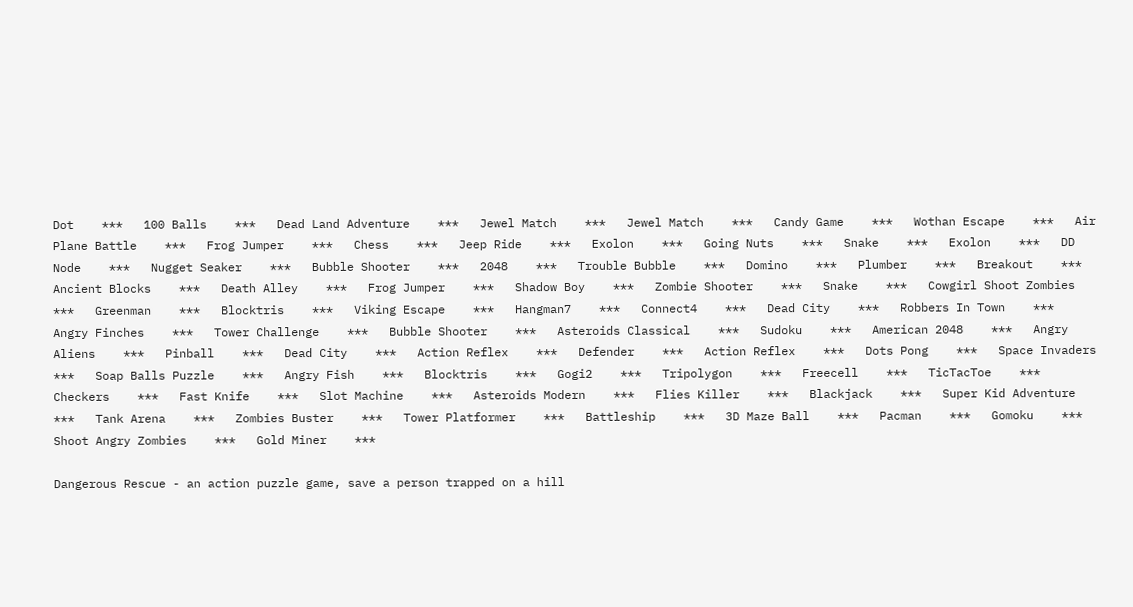Dot    ***   100 Balls    ***   Dead Land Adventure    ***   Jewel Match    ***   Jewel Match    ***   Candy Game    ***   Wothan Escape    ***   Air Plane Battle    ***   Frog Jumper    ***   Chess    ***   Jeep Ride    ***   Exolon    ***   Going Nuts    ***   Snake    ***   Exolon    ***   DD Node    ***   Nugget Seaker    ***   Bubble Shooter    ***   2048    ***   Trouble Bubble    ***   Domino    ***   Plumber    ***   Breakout    ***   Ancient Blocks    ***   Death Alley    ***   Frog Jumper    ***   Shadow Boy    ***   Zombie Shooter    ***   Snake    ***   Cowgirl Shoot Zombies    ***   Greenman    ***   Blocktris    ***   Viking Escape    ***   Hangman7    ***   Connect4    ***   Dead City    ***   Robbers In Town    ***   Angry Finches    ***   Tower Challenge    ***   Bubble Shooter    ***   Asteroids Classical    ***   Sudoku    ***   American 2048    ***   Angry Aliens    ***   Pinball    ***   Dead City    ***   Action Reflex    ***   Defender    ***   Action Reflex    ***   Dots Pong    ***   Space Invaders    ***   Soap Balls Puzzle    ***   Angry Fish    ***   Blocktris    ***   Gogi2    ***   Tripolygon    ***   Freecell    ***   TicTacToe    ***   Checkers    ***   Fast Knife    ***   Slot Machine    ***   Asteroids Modern    ***   Flies Killer    ***   Blackjack    ***   Super Kid Adventure    ***   Tank Arena    ***   Zombies Buster    ***   Tower Platformer    ***   Battleship    ***   3D Maze Ball    ***   Pacman    ***   Gomoku    ***   Shoot Angry Zombies    ***   Gold Miner    ***

Dangerous Rescue - an action puzzle game, save a person trapped on a hill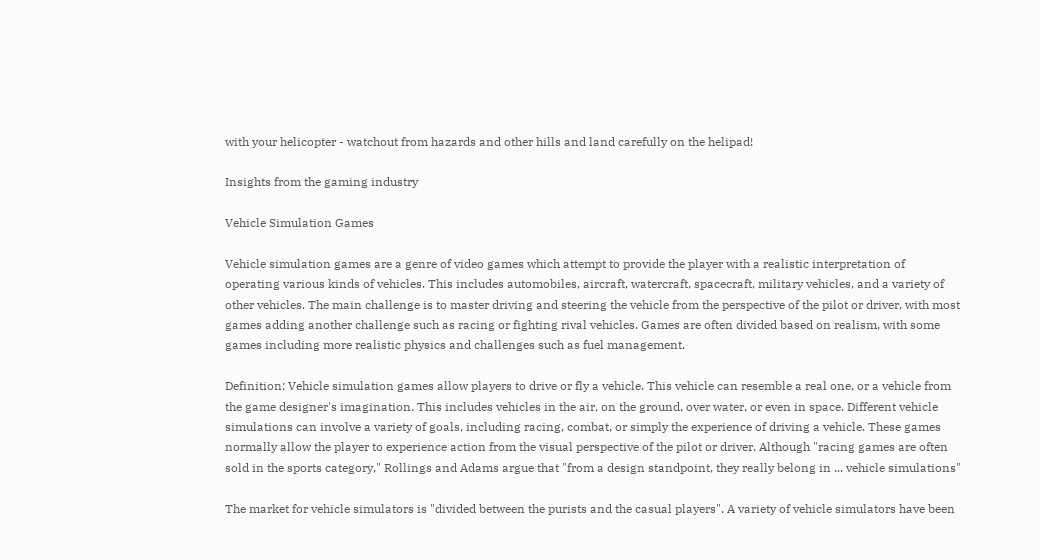with your helicopter - watchout from hazards and other hills and land carefully on the helipad!

Insights from the gaming industry

Vehicle Simulation Games

Vehicle simulation games are a genre of video games which attempt to provide the player with a realistic interpretation of operating various kinds of vehicles. This includes automobiles, aircraft, watercraft, spacecraft, military vehicles, and a variety of other vehicles. The main challenge is to master driving and steering the vehicle from the perspective of the pilot or driver, with most games adding another challenge such as racing or fighting rival vehicles. Games are often divided based on realism, with some games including more realistic physics and challenges such as fuel management.

Definition: Vehicle simulation games allow players to drive or fly a vehicle. This vehicle can resemble a real one, or a vehicle from the game designer's imagination. This includes vehicles in the air, on the ground, over water, or even in space. Different vehicle simulations can involve a variety of goals, including racing, combat, or simply the experience of driving a vehicle. These games normally allow the player to experience action from the visual perspective of the pilot or driver. Although "racing games are often sold in the sports category," Rollings and Adams argue that "from a design standpoint, they really belong in ... vehicle simulations"

The market for vehicle simulators is "divided between the purists and the casual players". A variety of vehicle simulators have been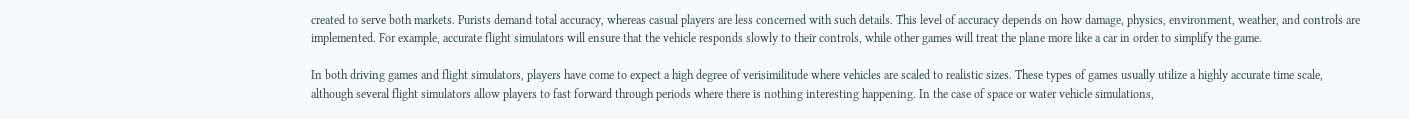created to serve both markets. Purists demand total accuracy, whereas casual players are less concerned with such details. This level of accuracy depends on how damage, physics, environment, weather, and controls are implemented. For example, accurate flight simulators will ensure that the vehicle responds slowly to their controls, while other games will treat the plane more like a car in order to simplify the game.

In both driving games and flight simulators, players have come to expect a high degree of verisimilitude where vehicles are scaled to realistic sizes. These types of games usually utilize a highly accurate time scale, although several flight simulators allow players to fast forward through periods where there is nothing interesting happening. In the case of space or water vehicle simulations,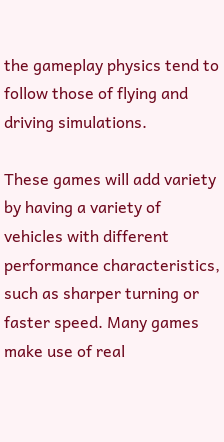the gameplay physics tend to follow those of flying and driving simulations.

These games will add variety by having a variety of vehicles with different performance characteristics, such as sharper turning or faster speed. Many games make use of real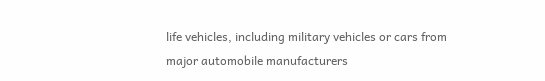life vehicles, including military vehicles or cars from major automobile manufacturers